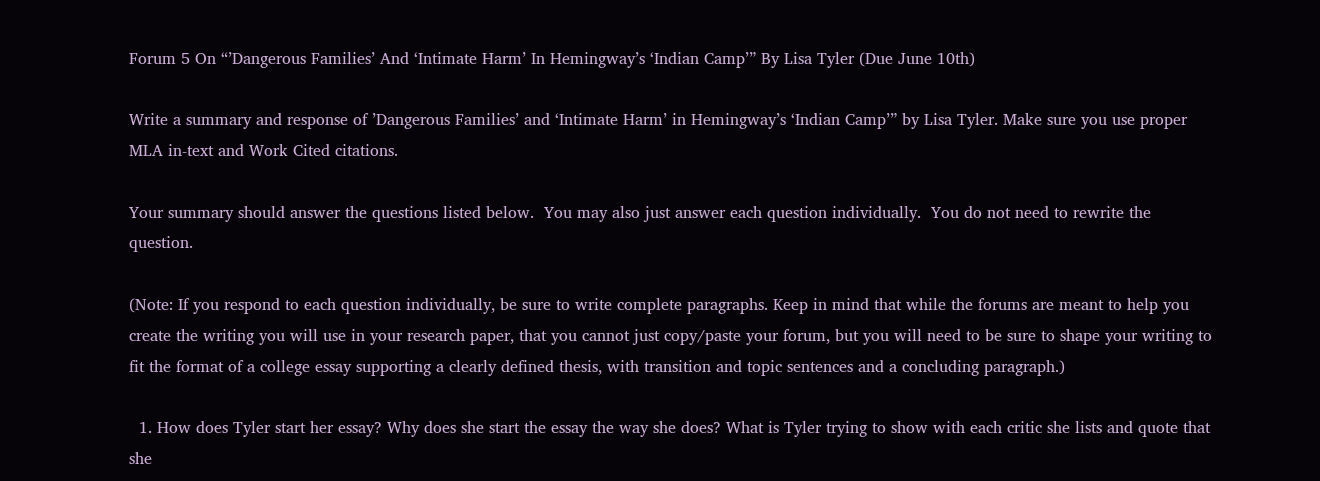Forum 5 On “’Dangerous Families’ And ‘Intimate Harm’ In Hemingway’s ‘Indian Camp’” By Lisa Tyler (Due June 10th)

Write a summary and response of ’Dangerous Families’ and ‘Intimate Harm’ in Hemingway’s ‘Indian Camp’” by Lisa Tyler. Make sure you use proper MLA in-text and Work Cited citations.

Your summary should answer the questions listed below.  You may also just answer each question individually.  You do not need to rewrite the question.

(Note: If you respond to each question individually, be sure to write complete paragraphs. Keep in mind that while the forums are meant to help you create the writing you will use in your research paper, that you cannot just copy/paste your forum, but you will need to be sure to shape your writing to fit the format of a college essay supporting a clearly defined thesis, with transition and topic sentences and a concluding paragraph.)

  1. How does Tyler start her essay? Why does she start the essay the way she does? What is Tyler trying to show with each critic she lists and quote that she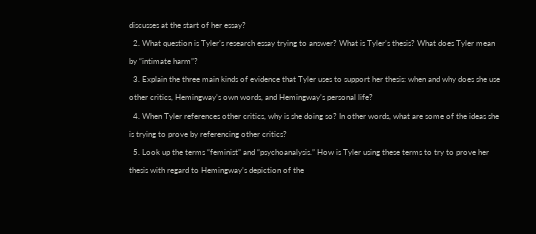discusses at the start of her essay?
  2. What question is Tyler’s research essay trying to answer? What is Tyler’s thesis? What does Tyler mean by “intimate harm”?
  3. Explain the three main kinds of evidence that Tyler uses to support her thesis: when and why does she use other critics, Hemingway’s own words, and Hemingway’s personal life?
  4. When Tyler references other critics, why is she doing so? In other words, what are some of the ideas she is trying to prove by referencing other critics?
  5. Look up the terms “feminist” and “psychoanalysis.” How is Tyler using these terms to try to prove her thesis with regard to Hemingway’s depiction of the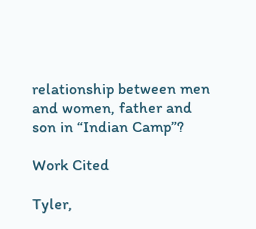relationship between men and women, father and son in “Indian Camp”?

Work Cited

Tyler,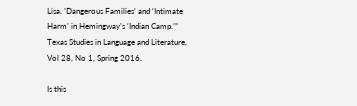Lisa. ’Dangerous Families’ and ‘Intimate Harm’ in Hemingway’s ‘Indian Camp.’” Texas Studies in Language and Literature, Vol 28, No 1, Spring 2016.

Is this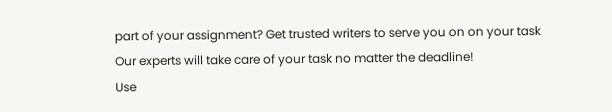part of your assignment? Get trusted writers to serve you on on your task
Our experts will take care of your task no matter the deadline!
Use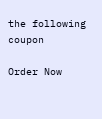the following coupon

Order Now